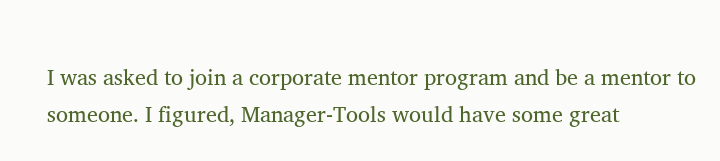I was asked to join a corporate mentor program and be a mentor to someone. I figured, Manager-Tools would have some great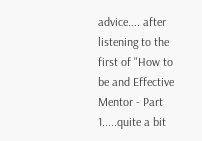advice.... after listening to the first of "How to be and Effective Mentor - Part 1.....quite a bit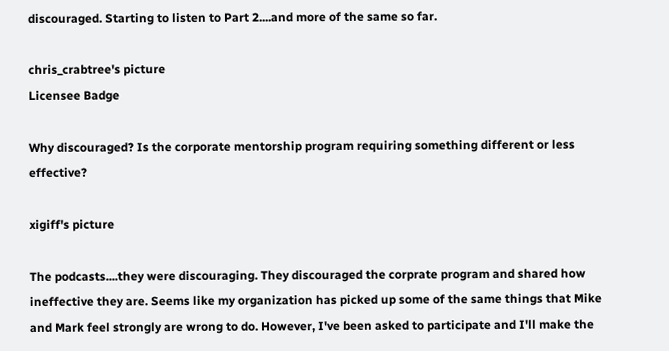discouraged. Starting to listen to Part 2....and more of the same so far.

chris_crabtree's picture
Licensee Badge

Why discouraged? Is the corporate mentorship program requiring something different or less effective?

xigiff's picture

The podcasts....they were discouraging. They discouraged the corprate program and shared how ineffective they are. Seems like my organization has picked up some of the same things that Mike and Mark feel strongly are wrong to do. However, I've been asked to participate and I'll make the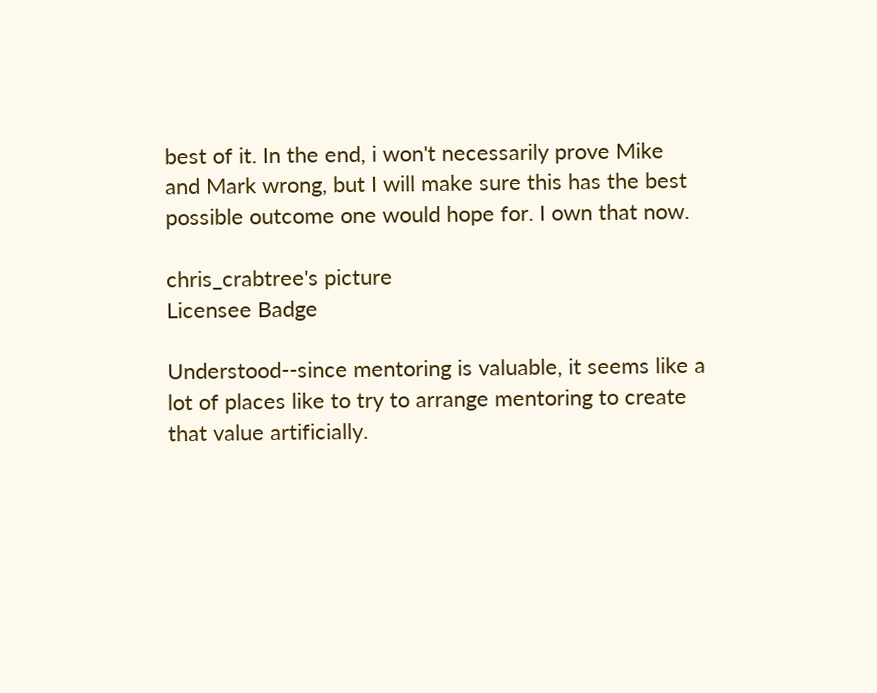best of it. In the end, i won't necessarily prove Mike and Mark wrong, but I will make sure this has the best possible outcome one would hope for. I own that now.

chris_crabtree's picture
Licensee Badge

Understood--since mentoring is valuable, it seems like a lot of places like to try to arrange mentoring to create that value artificially.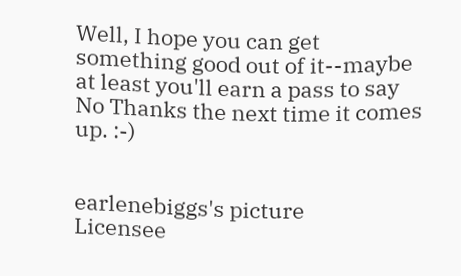Well, I hope you can get something good out of it--maybe at least you'll earn a pass to say No Thanks the next time it comes up. :-)


earlenebiggs's picture
Licensee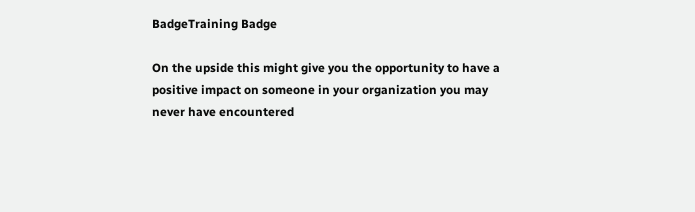BadgeTraining Badge

On the upside this might give you the opportunity to have a positive impact on someone in your organization you may never have encountered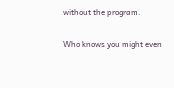without the program.

Who knows you might even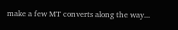make a few MT converts along the way...